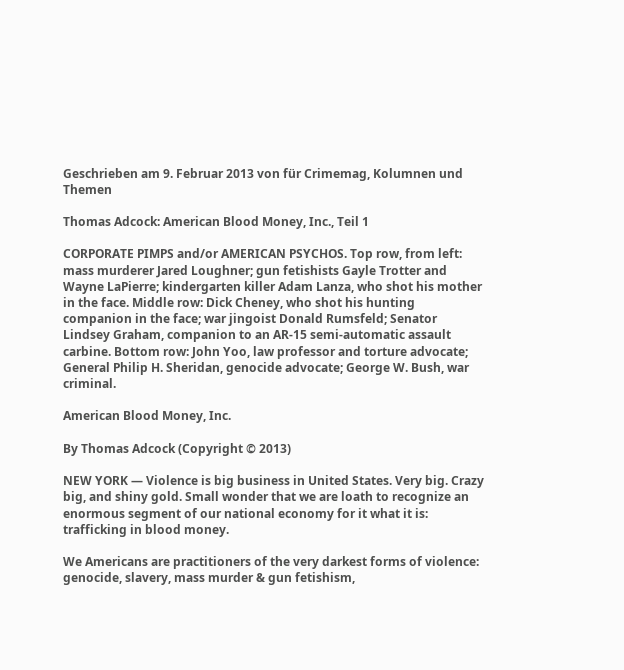Geschrieben am 9. Februar 2013 von für Crimemag, Kolumnen und Themen

Thomas Adcock: American Blood Money, Inc., Teil 1

CORPORATE PIMPS and/or AMERICAN PSYCHOS. Top row, from left: mass murderer Jared Loughner; gun fetishists Gayle Trotter and Wayne LaPierre; kindergarten killer Adam Lanza, who shot his mother in the face. Middle row: Dick Cheney, who shot his hunting companion in the face; war jingoist Donald Rumsfeld; Senator Lindsey Graham, companion to an AR-15 semi-automatic assault carbine. Bottom row: John Yoo, law professor and torture advocate; General Philip H. Sheridan, genocide advocate; George W. Bush, war criminal.

American Blood Money, Inc.

By Thomas Adcock (Copyright © 2013)

NEW YORK — Violence is big business in United States. Very big. Crazy big, and shiny gold. Small wonder that we are loath to recognize an enormous segment of our national economy for it what it is: trafficking in blood money.

We Americans are practitioners of the very darkest forms of violence: genocide, slavery, mass murder & gun fetishism,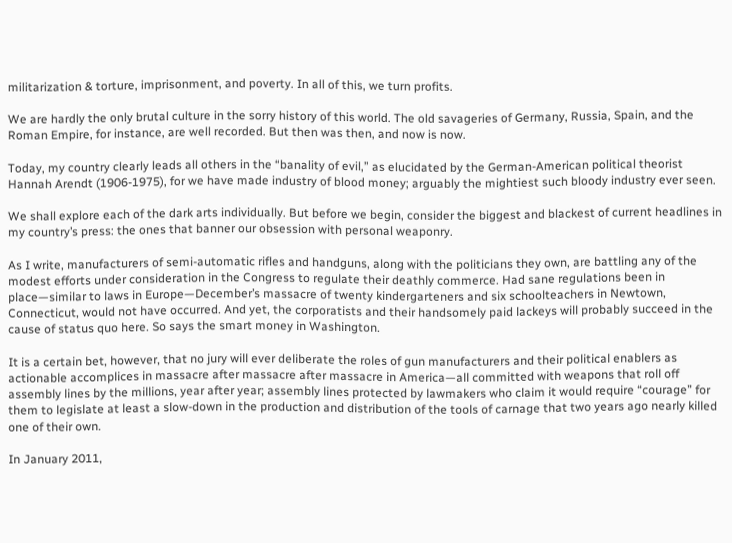militarization & torture, imprisonment, and poverty. In all of this, we turn profits.

We are hardly the only brutal culture in the sorry history of this world. The old savageries of Germany, Russia, Spain, and the Roman Empire, for instance, are well recorded. But then was then, and now is now.

Today, my country clearly leads all others in the “banality of evil,” as elucidated by the German-American political theorist Hannah Arendt (1906-1975), for we have made industry of blood money; arguably the mightiest such bloody industry ever seen.

We shall explore each of the dark arts individually. But before we begin, consider the biggest and blackest of current headlines in my country’s press: the ones that banner our obsession with personal weaponry.

As I write, manufacturers of semi-automatic rifles and handguns, along with the politicians they own, are battling any of the modest efforts under consideration in the Congress to regulate their deathly commerce. Had sane regulations been in place—similar to laws in Europe—December’s massacre of twenty kindergarteners and six schoolteachers in Newtown, Connecticut, would not have occurred. And yet, the corporatists and their handsomely paid lackeys will probably succeed in the cause of status quo here. So says the smart money in Washington.

It is a certain bet, however, that no jury will ever deliberate the roles of gun manufacturers and their political enablers as actionable accomplices in massacre after massacre after massacre in America—all committed with weapons that roll off assembly lines by the millions, year after year; assembly lines protected by lawmakers who claim it would require “courage” for them to legislate at least a slow-down in the production and distribution of the tools of carnage that two years ago nearly killed one of their own.

In January 2011,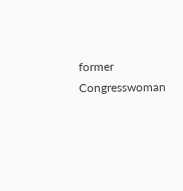former Congresswoman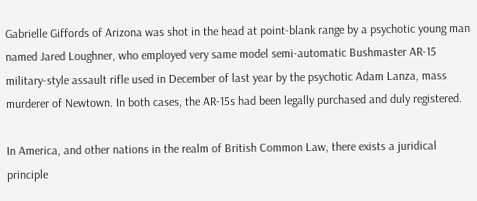Gabrielle Giffords of Arizona was shot in the head at point-blank range by a psychotic young man named Jared Loughner, who employed very same model semi-automatic Bushmaster AR-15 military-style assault rifle used in December of last year by the psychotic Adam Lanza, mass murderer of Newtown. In both cases, the AR-15s had been legally purchased and duly registered.

In America, and other nations in the realm of British Common Law, there exists a juridical principle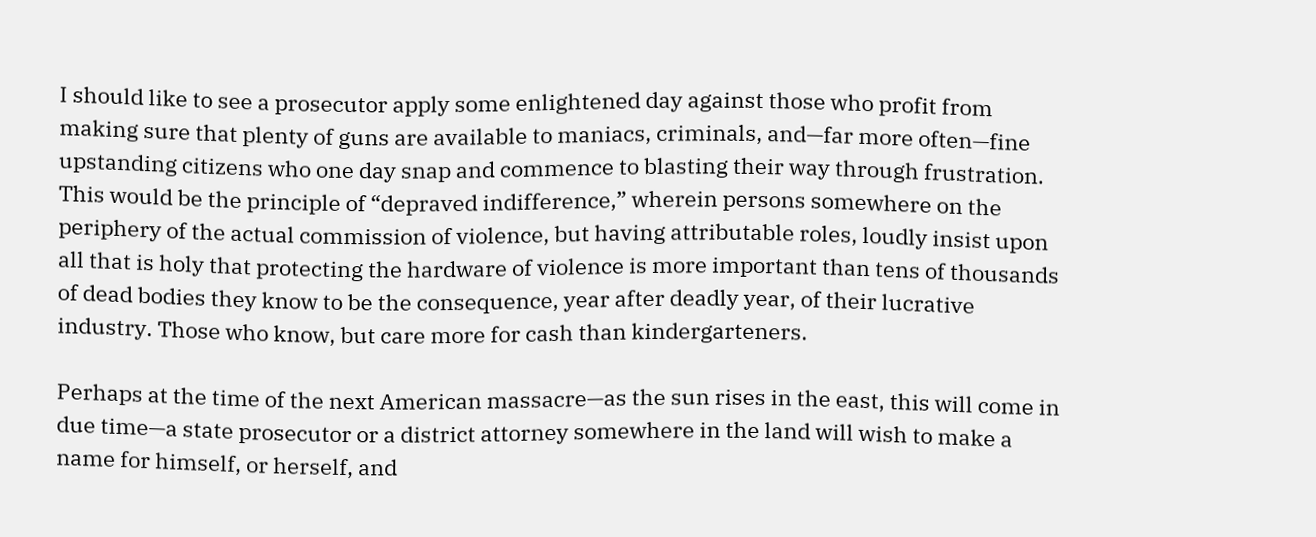I should like to see a prosecutor apply some enlightened day against those who profit from making sure that plenty of guns are available to maniacs, criminals, and—far more often—fine upstanding citizens who one day snap and commence to blasting their way through frustration. This would be the principle of “depraved indifference,” wherein persons somewhere on the periphery of the actual commission of violence, but having attributable roles, loudly insist upon all that is holy that protecting the hardware of violence is more important than tens of thousands of dead bodies they know to be the consequence, year after deadly year, of their lucrative industry. Those who know, but care more for cash than kindergarteners.

Perhaps at the time of the next American massacre—as the sun rises in the east, this will come in due time—a state prosecutor or a district attorney somewhere in the land will wish to make a name for himself, or herself, and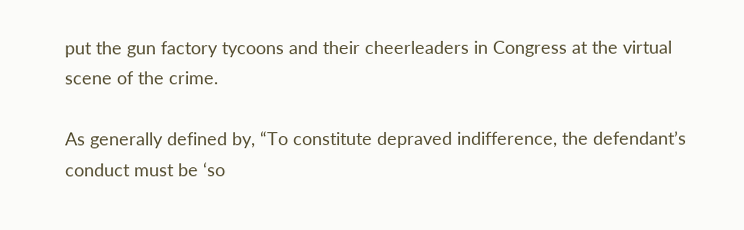put the gun factory tycoons and their cheerleaders in Congress at the virtual scene of the crime.

As generally defined by, “To constitute depraved indifference, the defendant’s conduct must be ‘so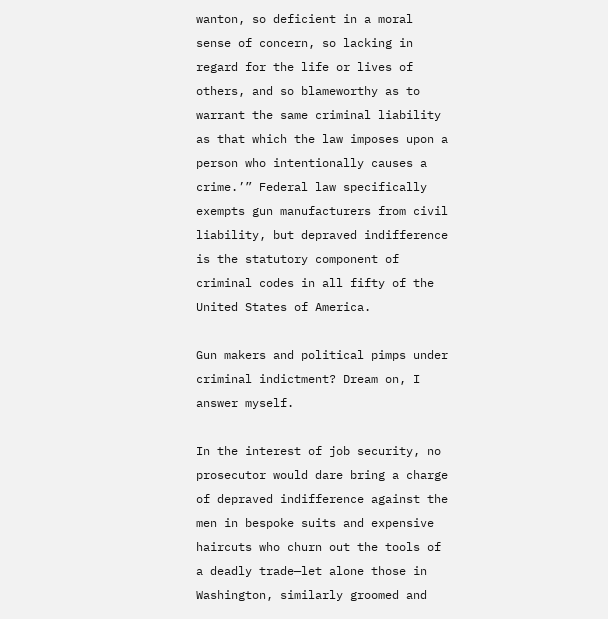wanton, so deficient in a moral sense of concern, so lacking in regard for the life or lives of others, and so blameworthy as to warrant the same criminal liability as that which the law imposes upon a person who intentionally causes a crime.’” Federal law specifically exempts gun manufacturers from civil liability, but depraved indifference is the statutory component of criminal codes in all fifty of the United States of America.

Gun makers and political pimps under criminal indictment? Dream on, I answer myself.

In the interest of job security, no prosecutor would dare bring a charge of depraved indifference against the men in bespoke suits and expensive haircuts who churn out the tools of a deadly trade—let alone those in Washington, similarly groomed and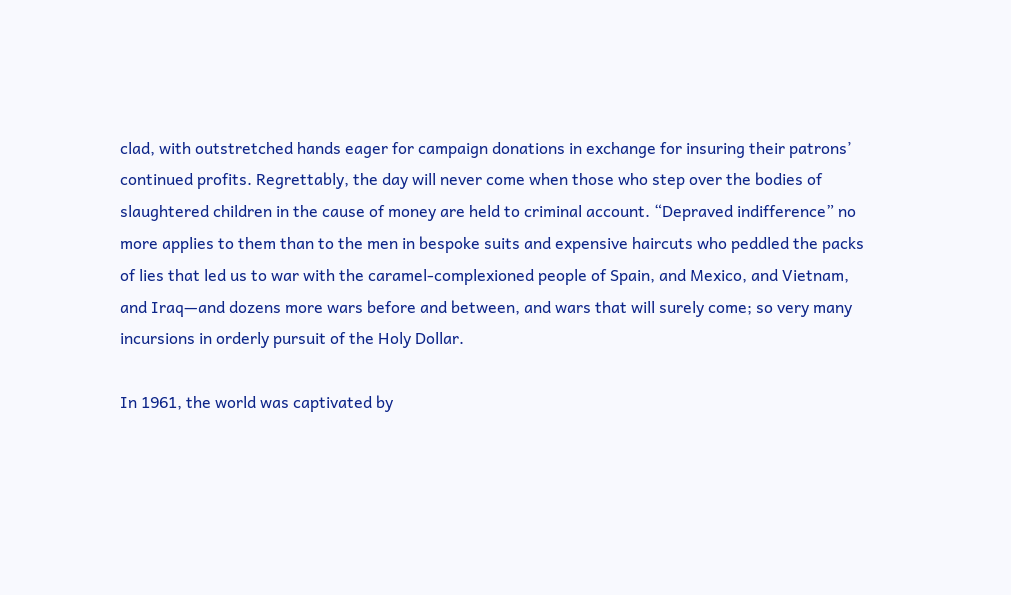clad, with outstretched hands eager for campaign donations in exchange for insuring their patrons’ continued profits. Regrettably, the day will never come when those who step over the bodies of slaughtered children in the cause of money are held to criminal account. “Depraved indifference” no more applies to them than to the men in bespoke suits and expensive haircuts who peddled the packs of lies that led us to war with the caramel-complexioned people of Spain, and Mexico, and Vietnam, and Iraq—and dozens more wars before and between, and wars that will surely come; so very many incursions in orderly pursuit of the Holy Dollar.

In 1961, the world was captivated by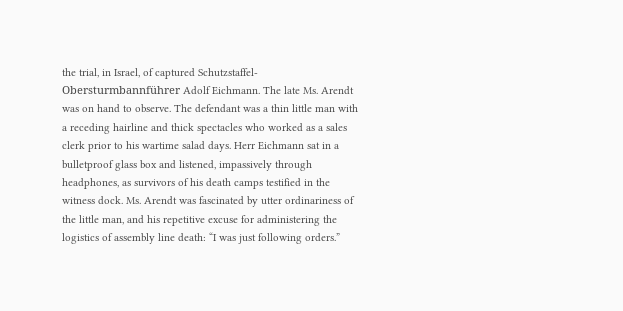the trial, in Israel, of captured Schutzstaffel-Obersturmbannführer Adolf Eichmann. The late Ms. Arendt was on hand to observe. The defendant was a thin little man with a receding hairline and thick spectacles who worked as a sales clerk prior to his wartime salad days. Herr Eichmann sat in a bulletproof glass box and listened, impassively through headphones, as survivors of his death camps testified in the witness dock. Ms. Arendt was fascinated by utter ordinariness of the little man, and his repetitive excuse for administering the logistics of assembly line death: “I was just following orders.”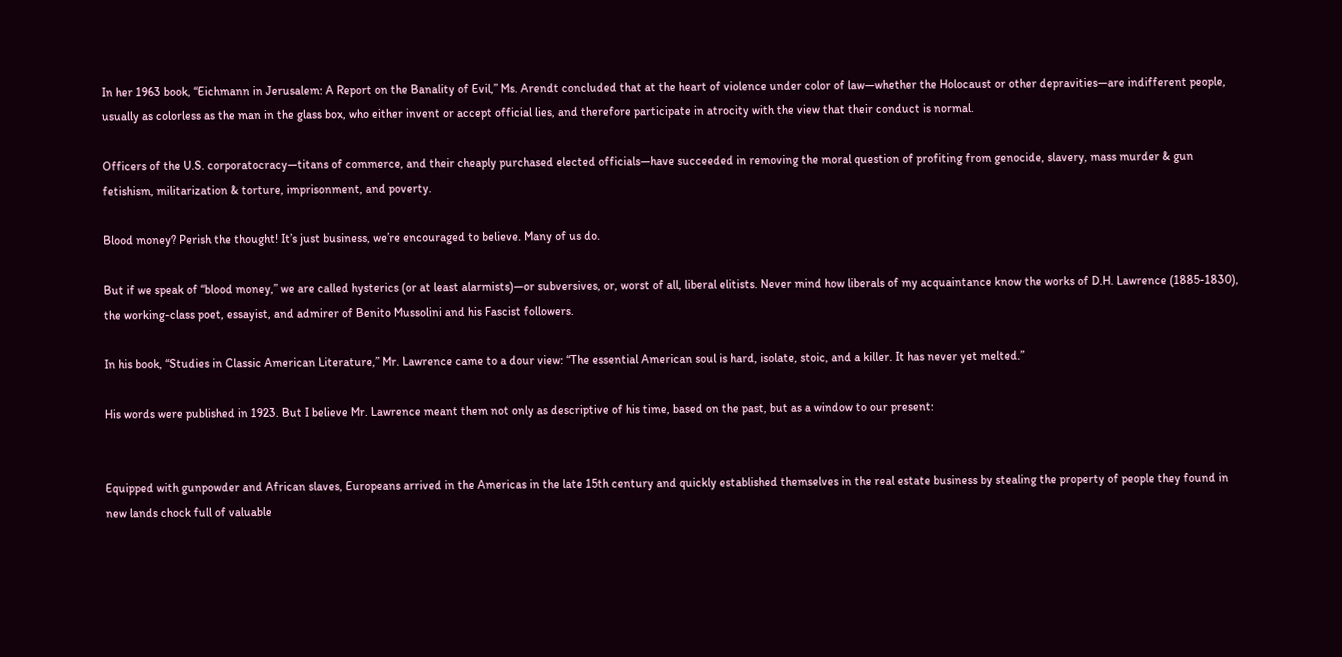In her 1963 book, “Eichmann in Jerusalem: A Report on the Banality of Evil,” Ms. Arendt concluded that at the heart of violence under color of law—whether the Holocaust or other depravities—are indifferent people, usually as colorless as the man in the glass box, who either invent or accept official lies, and therefore participate in atrocity with the view that their conduct is normal.

Officers of the U.S. corporatocracy—titans of commerce, and their cheaply purchased elected officials—have succeeded in removing the moral question of profiting from genocide, slavery, mass murder & gun fetishism, militarization & torture, imprisonment, and poverty.

Blood money? Perish the thought! It’s just business, we’re encouraged to believe. Many of us do.

But if we speak of “blood money,” we are called hysterics (or at least alarmists)—or subversives, or, worst of all, liberal elitists. Never mind how liberals of my acquaintance know the works of D.H. Lawrence (1885-1830), the working-class poet, essayist, and admirer of Benito Mussolini and his Fascist followers.

In his book, “Studies in Classic American Literature,” Mr. Lawrence came to a dour view: “The essential American soul is hard, isolate, stoic, and a killer. It has never yet melted.”

His words were published in 1923. But I believe Mr. Lawrence meant them not only as descriptive of his time, based on the past, but as a window to our present:


Equipped with gunpowder and African slaves, Europeans arrived in the Americas in the late 15th century and quickly established themselves in the real estate business by stealing the property of people they found in new lands chock full of valuable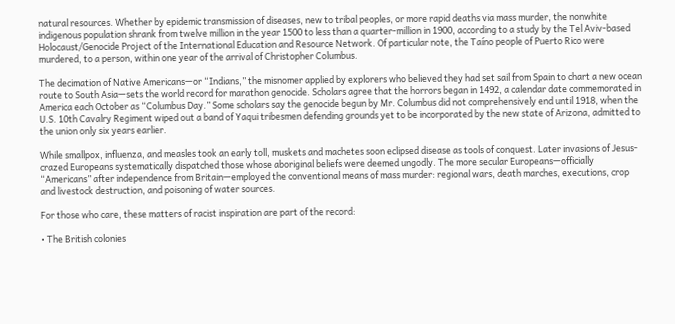natural resources. Whether by epidemic transmission of diseases, new to tribal peoples, or more rapid deaths via mass murder, the nonwhite indigenous population shrank from twelve million in the year 1500 to less than a quarter-million in 1900, according to a study by the Tel Aviv-based Holocaust/Genocide Project of the International Education and Resource Network. Of particular note, the Taíno people of Puerto Rico were murdered, to a person, within one year of the arrival of Christopher Columbus.

The decimation of Native Americans—or “Indians,” the misnomer applied by explorers who believed they had set sail from Spain to chart a new ocean route to South Asia—sets the world record for marathon genocide. Scholars agree that the horrors began in 1492, a calendar date commemorated in America each October as “Columbus Day.” Some scholars say the genocide begun by Mr. Columbus did not comprehensively end until 1918, when the U.S. 10th Cavalry Regiment wiped out a band of Yaqui tribesmen defending grounds yet to be incorporated by the new state of Arizona, admitted to the union only six years earlier.

While smallpox, influenza, and measles took an early toll, muskets and machetes soon eclipsed disease as tools of conquest. Later invasions of Jesus-crazed Europeans systematically dispatched those whose aboriginal beliefs were deemed ungodly. The more secular Europeans—officially “Americans” after independence from Britain—employed the conventional means of mass murder: regional wars, death marches, executions, crop and livestock destruction, and poisoning of water sources.

For those who care, these matters of racist inspiration are part of the record:

• The British colonies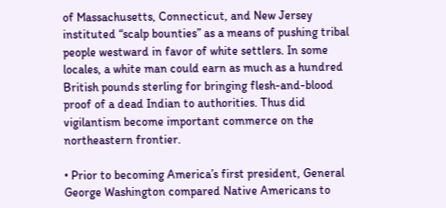of Massachusetts, Connecticut, and New Jersey instituted “scalp bounties” as a means of pushing tribal people westward in favor of white settlers. In some locales, a white man could earn as much as a hundred British pounds sterling for bringing flesh-and-blood proof of a dead Indian to authorities. Thus did vigilantism become important commerce on the northeastern frontier.

• Prior to becoming America’s first president, General George Washington compared Native Americans to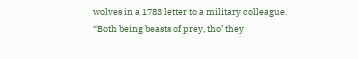wolves in a 1783 letter to a military colleague. “Both being beasts of prey, tho’ they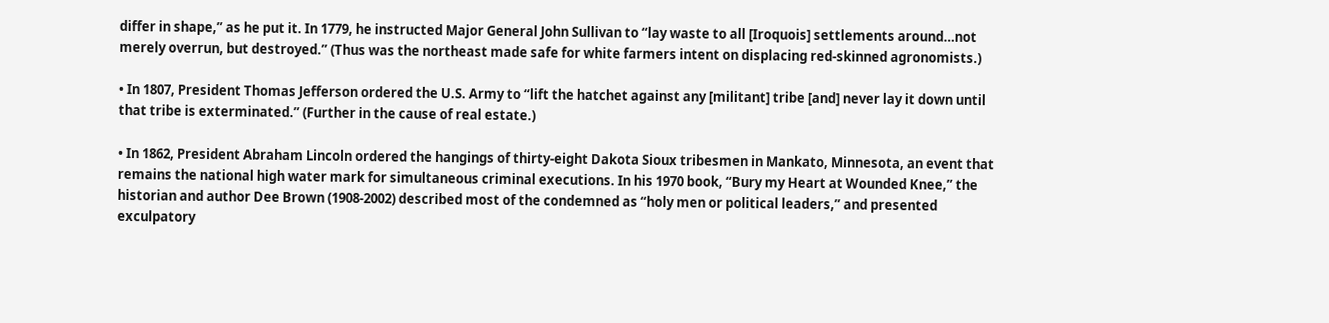differ in shape,” as he put it. In 1779, he instructed Major General John Sullivan to “lay waste to all [Iroquois] settlements around…not merely overrun, but destroyed.” (Thus was the northeast made safe for white farmers intent on displacing red-skinned agronomists.)

• In 1807, President Thomas Jefferson ordered the U.S. Army to “lift the hatchet against any [militant] tribe [and] never lay it down until that tribe is exterminated.” (Further in the cause of real estate.)

• In 1862, President Abraham Lincoln ordered the hangings of thirty-eight Dakota Sioux tribesmen in Mankato, Minnesota, an event that remains the national high water mark for simultaneous criminal executions. In his 1970 book, “Bury my Heart at Wounded Knee,” the historian and author Dee Brown (1908-2002) described most of the condemned as “holy men or political leaders,” and presented exculpatory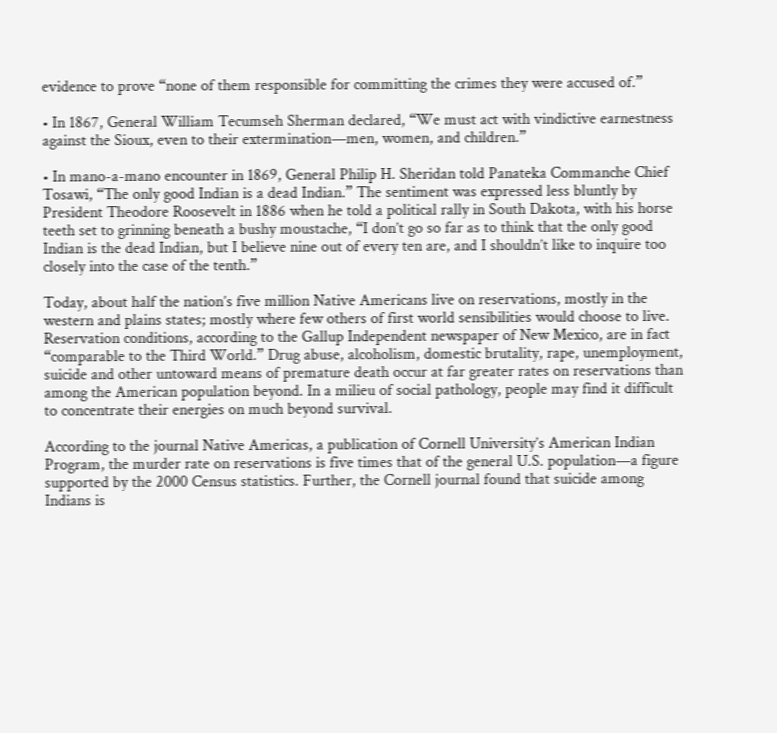evidence to prove “none of them responsible for committing the crimes they were accused of.”

• In 1867, General William Tecumseh Sherman declared, “We must act with vindictive earnestness against the Sioux, even to their extermination—men, women, and children.”

• In mano-a-mano encounter in 1869, General Philip H. Sheridan told Panateka Commanche Chief Tosawi, “The only good Indian is a dead Indian.” The sentiment was expressed less bluntly by President Theodore Roosevelt in 1886 when he told a political rally in South Dakota, with his horse teeth set to grinning beneath a bushy moustache, “I don’t go so far as to think that the only good Indian is the dead Indian, but I believe nine out of every ten are, and I shouldn’t like to inquire too closely into the case of the tenth.”

Today, about half the nation’s five million Native Americans live on reservations, mostly in the western and plains states; mostly where few others of first world sensibilities would choose to live. Reservation conditions, according to the Gallup Independent newspaper of New Mexico, are in fact “comparable to the Third World.” Drug abuse, alcoholism, domestic brutality, rape, unemployment, suicide and other untoward means of premature death occur at far greater rates on reservations than among the American population beyond. In a milieu of social pathology, people may find it difficult to concentrate their energies on much beyond survival.

According to the journal Native Americas, a publication of Cornell University’s American Indian Program, the murder rate on reservations is five times that of the general U.S. population—a figure supported by the 2000 Census statistics. Further, the Cornell journal found that suicide among Indians is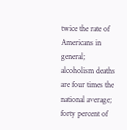twice the rate of Americans in general; alcoholism deaths are four times the national average; forty percent of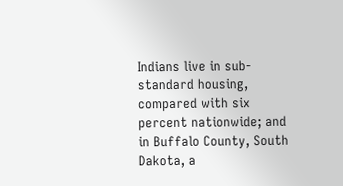Indians live in sub-standard housing, compared with six percent nationwide; and in Buffalo County, South Dakota, a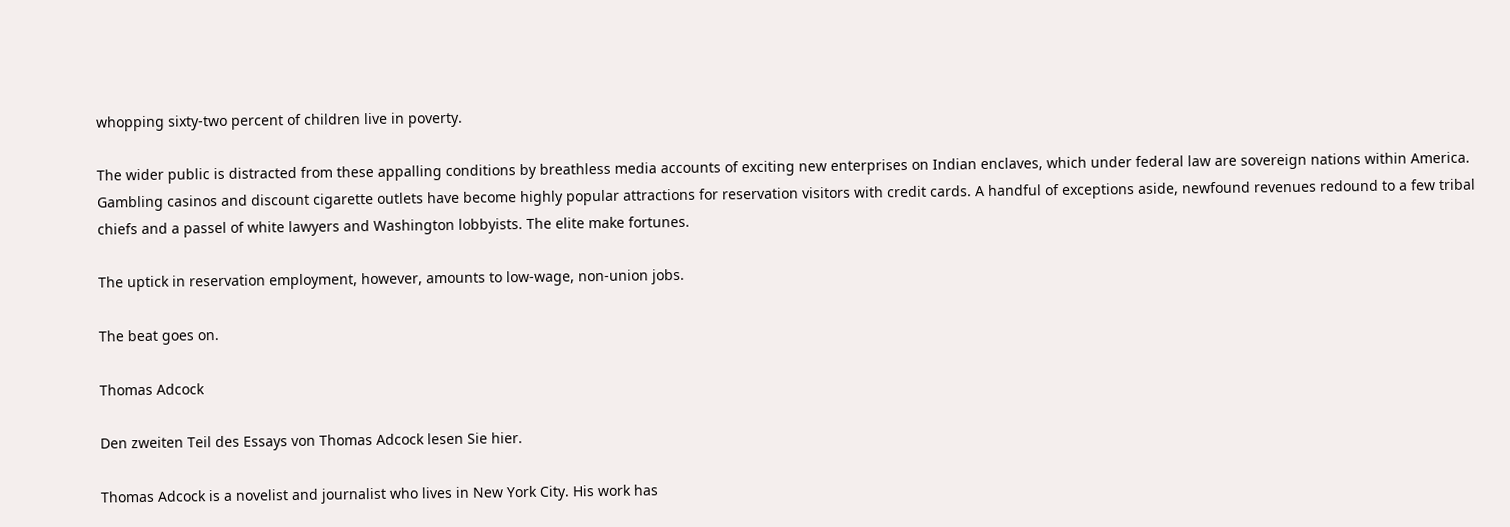whopping sixty-two percent of children live in poverty.

The wider public is distracted from these appalling conditions by breathless media accounts of exciting new enterprises on Indian enclaves, which under federal law are sovereign nations within America. Gambling casinos and discount cigarette outlets have become highly popular attractions for reservation visitors with credit cards. A handful of exceptions aside, newfound revenues redound to a few tribal chiefs and a passel of white lawyers and Washington lobbyists. The elite make fortunes.

The uptick in reservation employment, however, amounts to low-wage, non-union jobs.

The beat goes on.

Thomas Adcock

Den zweiten Teil des Essays von Thomas Adcock lesen Sie hier.

Thomas Adcock is a novelist and journalist who lives in New York City. His work has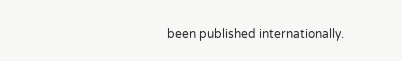been published internationally.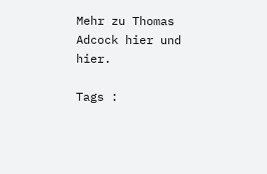Mehr zu Thomas Adcock hier und hier.

Tags :